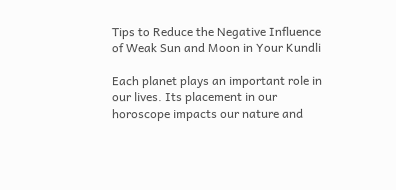Tips to Reduce the Negative Influence of Weak Sun and Moon in Your Kundli

Each planet plays an important role in our lives. Its placement in our horoscope impacts our nature and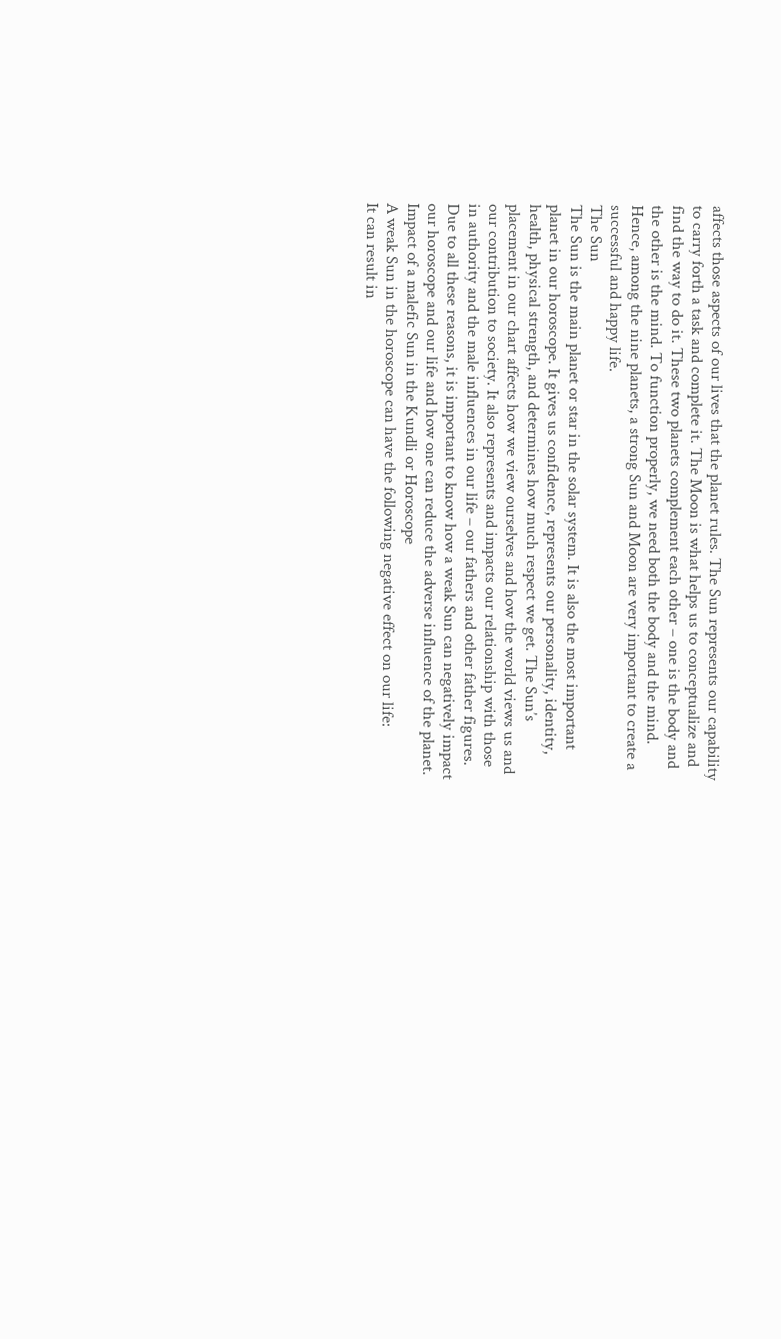affects those aspects of our lives that the planet rules. The Sun represents our capability to carry forth a task and complete it. The Moon is what helps us to conceptualize and find the way to do it. These two planets complement each other – one is the body and the other is the mind. To function properly, we need both the body and the mind. Hence, among the nine planets, a strong Sun and Moon are very important to create a successful and happy life.
The Sun
The Sun is the main planet or star in the solar system. It is also the most important planet in our horoscope. It gives us confidence, represents our personality, identity, health, physical strength, and determines how much respect we get. The Sun’s placement in our chart affects how we view ourselves and how the world views us and our contribution to society. It also represents and impacts our relationship with those in authority and the male influences in our life – our fathers and other father figures. Due to all these reasons, it is important to know how a weak Sun can negatively impact our horoscope and our life and how one can reduce the adverse influence of the planet.
Impact of a malefic Sun in the Kundli or Horoscope
A weak Sun in the horoscope can have the following negative effect on our life:
It can result in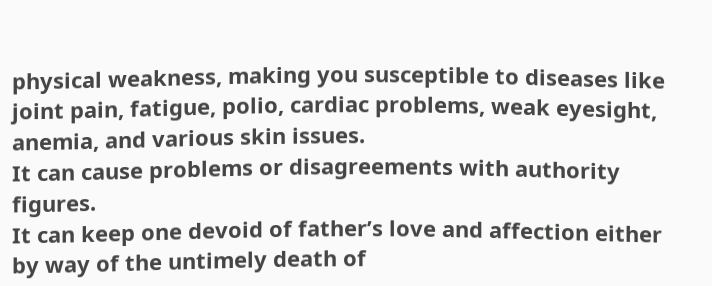physical weakness, making you susceptible to diseases like joint pain, fatigue, polio, cardiac problems, weak eyesight, anemia, and various skin issues.
It can cause problems or disagreements with authority figures.
It can keep one devoid of father’s love and affection either by way of the untimely death of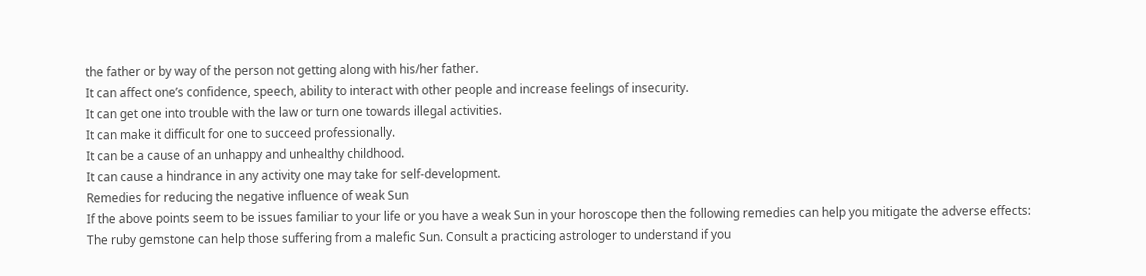the father or by way of the person not getting along with his/her father.
It can affect one’s confidence, speech, ability to interact with other people and increase feelings of insecurity.
It can get one into trouble with the law or turn one towards illegal activities.
It can make it difficult for one to succeed professionally.
It can be a cause of an unhappy and unhealthy childhood.
It can cause a hindrance in any activity one may take for self-development.
Remedies for reducing the negative influence of weak Sun
If the above points seem to be issues familiar to your life or you have a weak Sun in your horoscope then the following remedies can help you mitigate the adverse effects:
The ruby gemstone can help those suffering from a malefic Sun. Consult a practicing astrologer to understand if you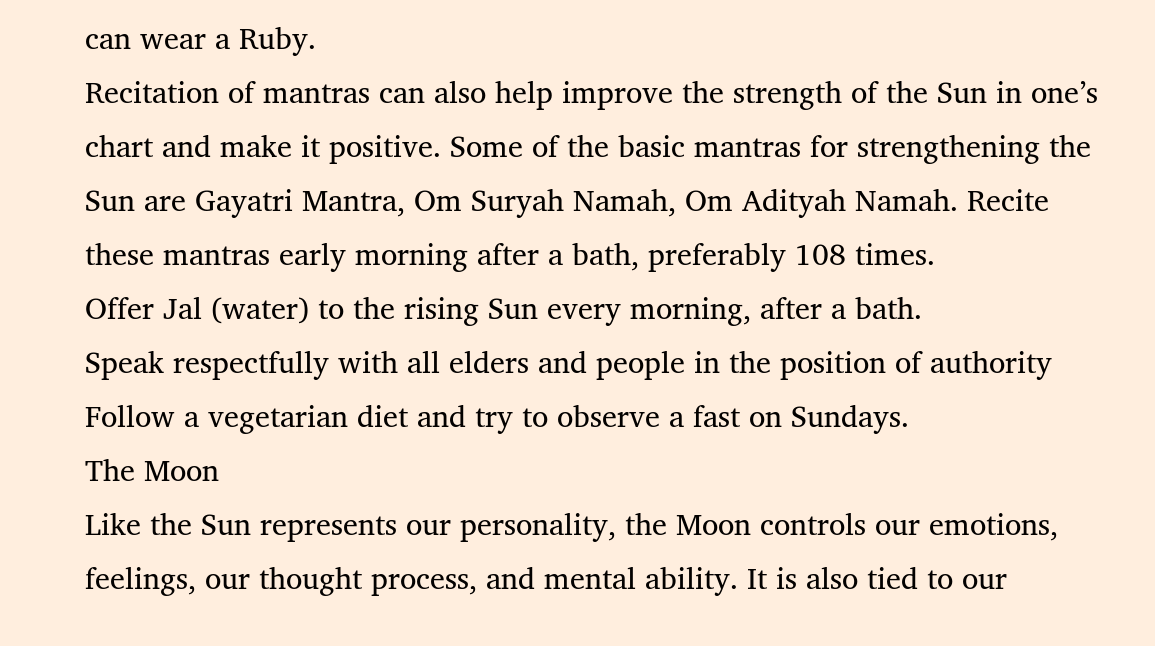can wear a Ruby.
Recitation of mantras can also help improve the strength of the Sun in one’s chart and make it positive. Some of the basic mantras for strengthening the Sun are Gayatri Mantra, Om Suryah Namah, Om Adityah Namah. Recite these mantras early morning after a bath, preferably 108 times.
Offer Jal (water) to the rising Sun every morning, after a bath.
Speak respectfully with all elders and people in the position of authority
Follow a vegetarian diet and try to observe a fast on Sundays.
The Moon
Like the Sun represents our personality, the Moon controls our emotions, feelings, our thought process, and mental ability. It is also tied to our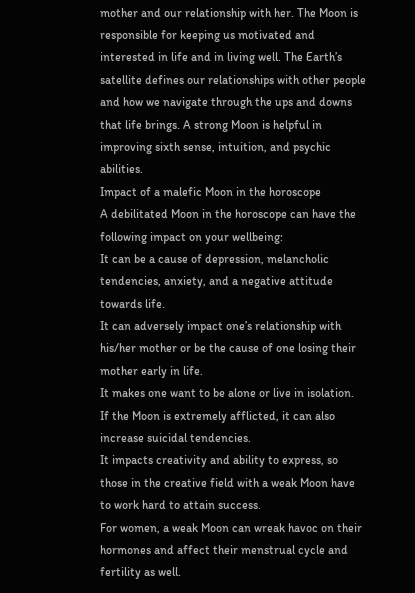mother and our relationship with her. The Moon is responsible for keeping us motivated and interested in life and in living well. The Earth’s satellite defines our relationships with other people and how we navigate through the ups and downs that life brings. A strong Moon is helpful in improving sixth sense, intuition, and psychic abilities.
Impact of a malefic Moon in the horoscope
A debilitated Moon in the horoscope can have the following impact on your wellbeing:
It can be a cause of depression, melancholic tendencies, anxiety, and a negative attitude towards life.
It can adversely impact one’s relationship with his/her mother or be the cause of one losing their mother early in life.
It makes one want to be alone or live in isolation.
If the Moon is extremely afflicted, it can also increase suicidal tendencies.
It impacts creativity and ability to express, so those in the creative field with a weak Moon have to work hard to attain success.
For women, a weak Moon can wreak havoc on their hormones and affect their menstrual cycle and fertility as well.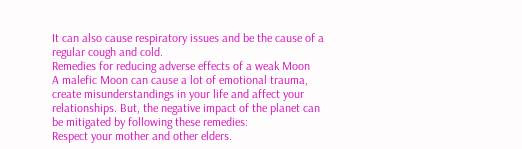It can also cause respiratory issues and be the cause of a regular cough and cold.
Remedies for reducing adverse effects of a weak Moon
A malefic Moon can cause a lot of emotional trauma, create misunderstandings in your life and affect your relationships. But, the negative impact of the planet can be mitigated by following these remedies:
Respect your mother and other elders.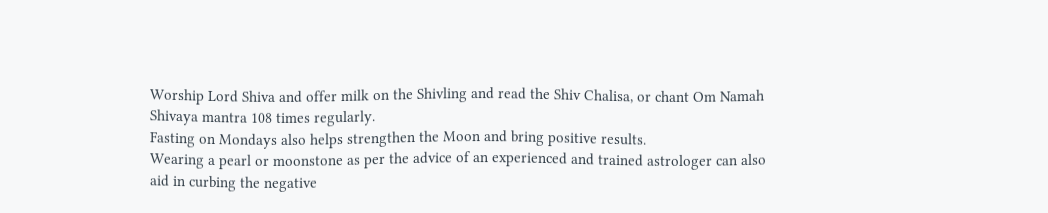Worship Lord Shiva and offer milk on the Shivling and read the Shiv Chalisa, or chant Om Namah Shivaya mantra 108 times regularly.
Fasting on Mondays also helps strengthen the Moon and bring positive results.
Wearing a pearl or moonstone as per the advice of an experienced and trained astrologer can also aid in curbing the negative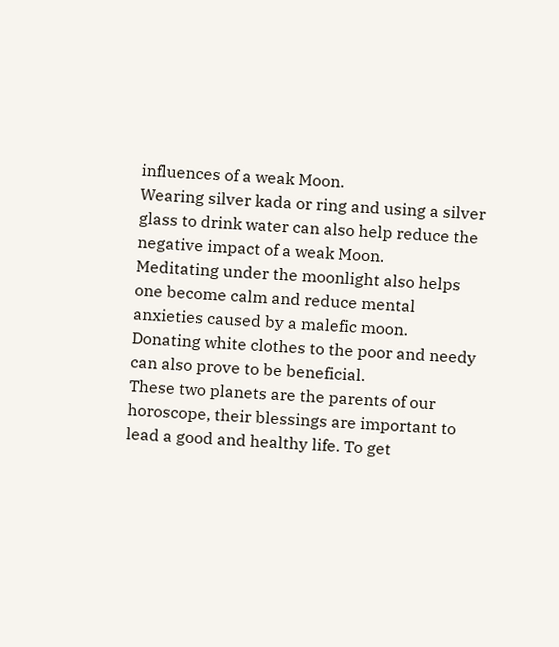influences of a weak Moon.
Wearing silver kada or ring and using a silver glass to drink water can also help reduce the negative impact of a weak Moon.
Meditating under the moonlight also helps one become calm and reduce mental anxieties caused by a malefic moon.
Donating white clothes to the poor and needy can also prove to be beneficial.
These two planets are the parents of our horoscope, their blessings are important to lead a good and healthy life. To get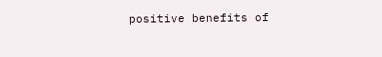positive benefits of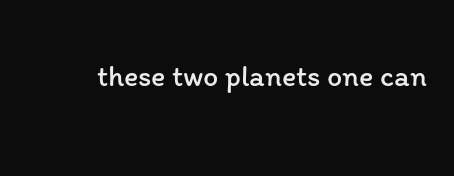these two planets one can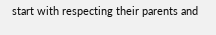start with respecting their parents and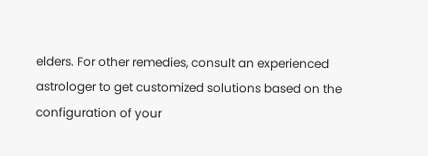elders. For other remedies, consult an experienced astrologer to get customized solutions based on the configuration of your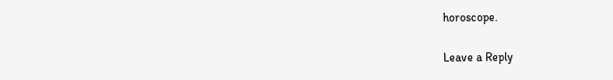horoscope.

Leave a Reply